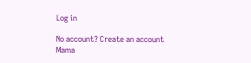Log in

No account? Create an account
Mama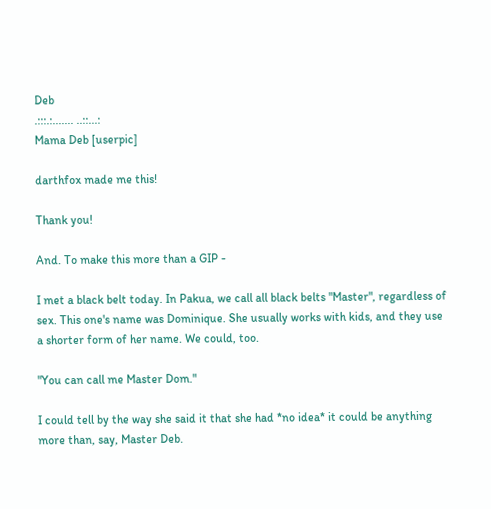Deb
.:::.:....... ..::...:
Mama Deb [userpic]

darthfox made me this!

Thank you!

And. To make this more than a GIP -

I met a black belt today. In Pakua, we call all black belts "Master", regardless of sex. This one's name was Dominique. She usually works with kids, and they use a shorter form of her name. We could, too.

"You can call me Master Dom."

I could tell by the way she said it that she had *no idea* it could be anything more than, say, Master Deb.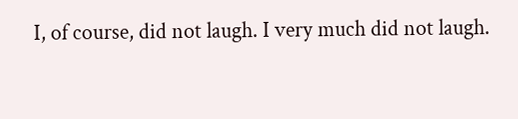I, of course, did not laugh. I very much did not laugh.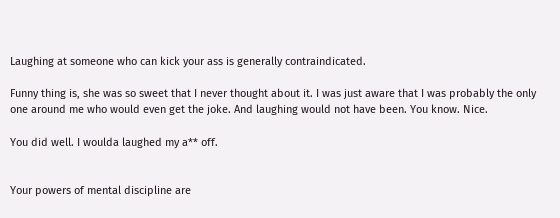Laughing at someone who can kick your ass is generally contraindicated.

Funny thing is, she was so sweet that I never thought about it. I was just aware that I was probably the only one around me who would even get the joke. And laughing would not have been. You know. Nice.

You did well. I woulda laughed my a** off.


Your powers of mental discipline are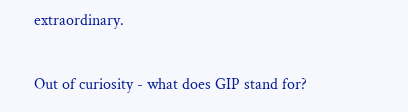extraordinary.

Out of curiosity - what does GIP stand for?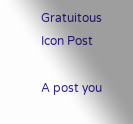Gratuitous Icon Post

A post you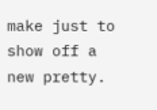make just to show off a new pretty.